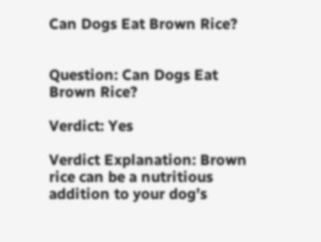Can Dogs Eat Brown Rice?


Question: Can Dogs Eat Brown Rice?

Verdict: Yes

Verdict Explanation: Brown rice can be a nutritious addition to your dog’s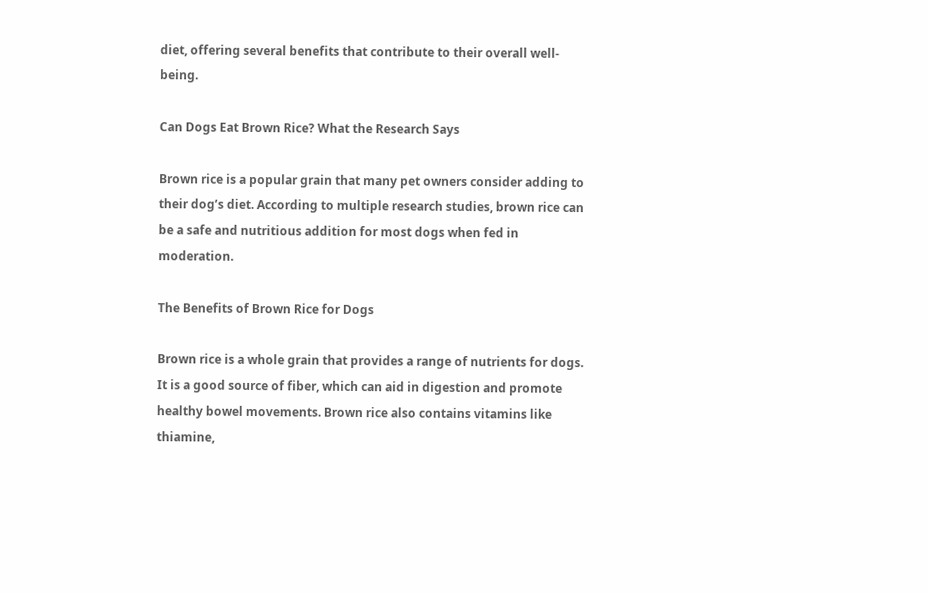diet, offering several benefits that contribute to their overall well-being.

Can Dogs Eat Brown Rice? What the Research Says

Brown rice is a popular grain that many pet owners consider adding to their dog’s diet. According to multiple research studies, brown rice can be a safe and nutritious addition for most dogs when fed in moderation.

The Benefits of Brown Rice for Dogs

Brown rice is a whole grain that provides a range of nutrients for dogs. It is a good source of fiber, which can aid in digestion and promote healthy bowel movements. Brown rice also contains vitamins like thiamine,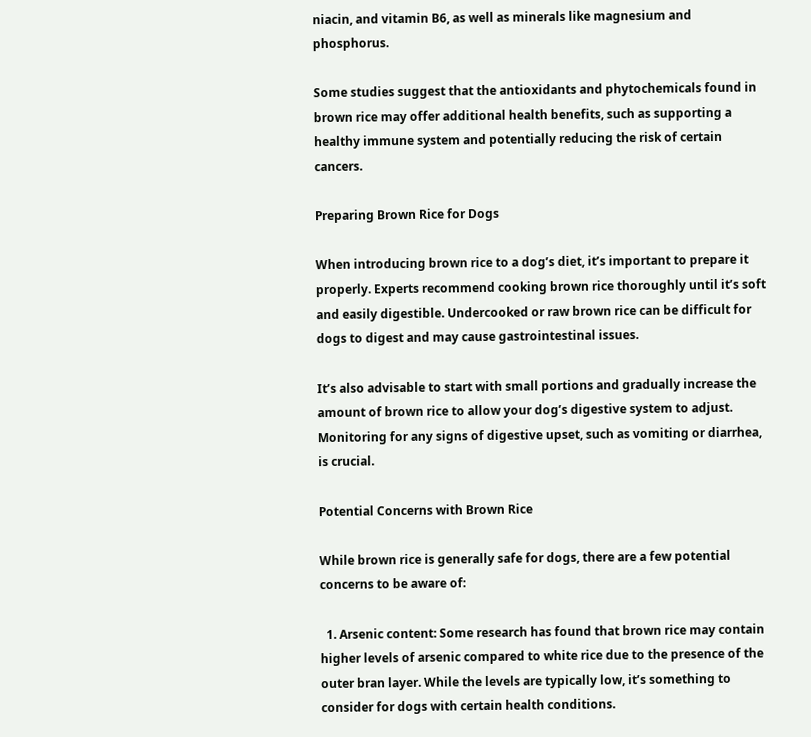niacin, and vitamin B6, as well as minerals like magnesium and phosphorus.

Some studies suggest that the antioxidants and phytochemicals found in brown rice may offer additional health benefits, such as supporting a healthy immune system and potentially reducing the risk of certain cancers.

Preparing Brown Rice for Dogs

When introducing brown rice to a dog’s diet, it’s important to prepare it properly. Experts recommend cooking brown rice thoroughly until it’s soft and easily digestible. Undercooked or raw brown rice can be difficult for dogs to digest and may cause gastrointestinal issues.

It’s also advisable to start with small portions and gradually increase the amount of brown rice to allow your dog’s digestive system to adjust. Monitoring for any signs of digestive upset, such as vomiting or diarrhea, is crucial.

Potential Concerns with Brown Rice

While brown rice is generally safe for dogs, there are a few potential concerns to be aware of:

  1. Arsenic content: Some research has found that brown rice may contain higher levels of arsenic compared to white rice due to the presence of the outer bran layer. While the levels are typically low, it’s something to consider for dogs with certain health conditions.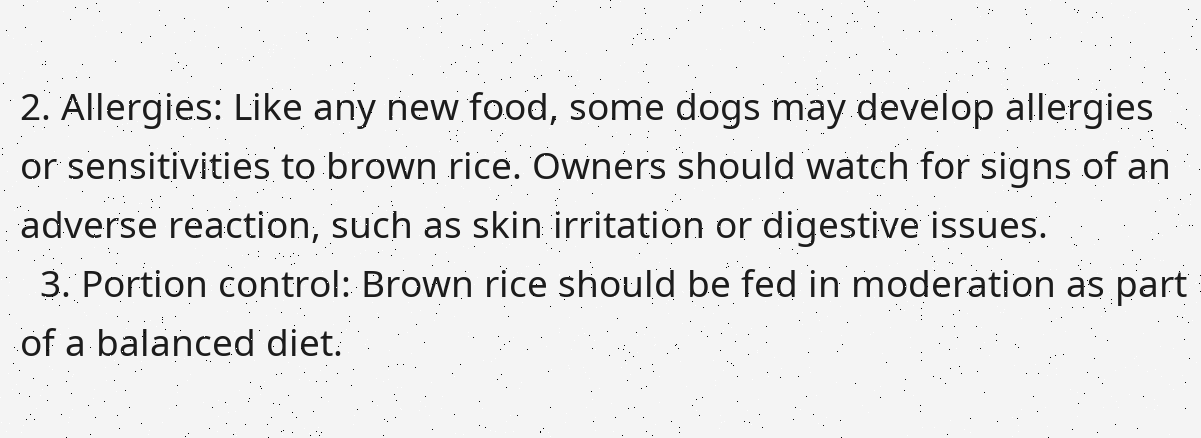2. Allergies: Like any new food, some dogs may develop allergies or sensitivities to brown rice. Owners should watch for signs of an adverse reaction, such as skin irritation or digestive issues.
  3. Portion control: Brown rice should be fed in moderation as part of a balanced diet.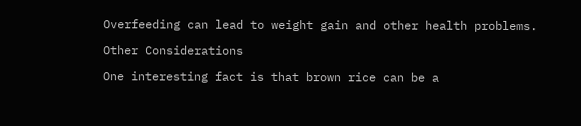Overfeeding can lead to weight gain and other health problems.

Other Considerations

One interesting fact is that brown rice can be a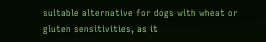suitable alternative for dogs with wheat or gluten sensitivities, as it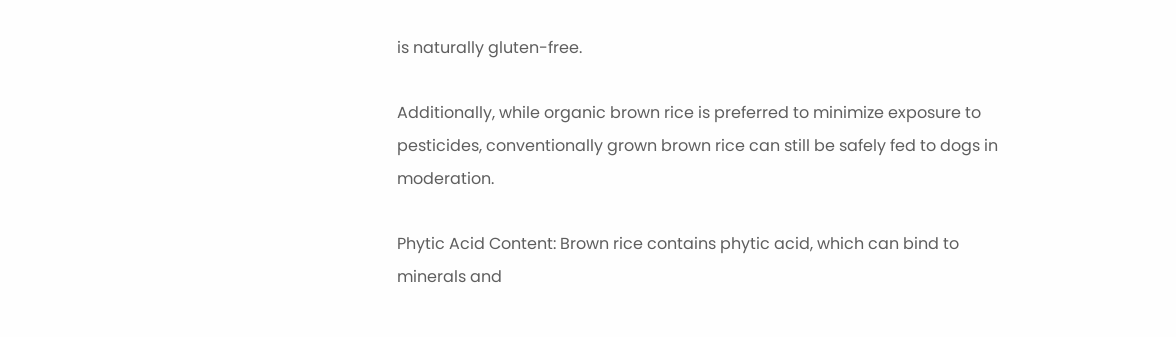is naturally gluten-free.

Additionally, while organic brown rice is preferred to minimize exposure to pesticides, conventionally grown brown rice can still be safely fed to dogs in moderation.

Phytic Acid Content: Brown rice contains phytic acid, which can bind to minerals and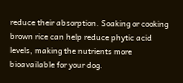reduce their absorption. Soaking or cooking brown rice can help reduce phytic acid levels, making the nutrients more bioavailable for your dog.